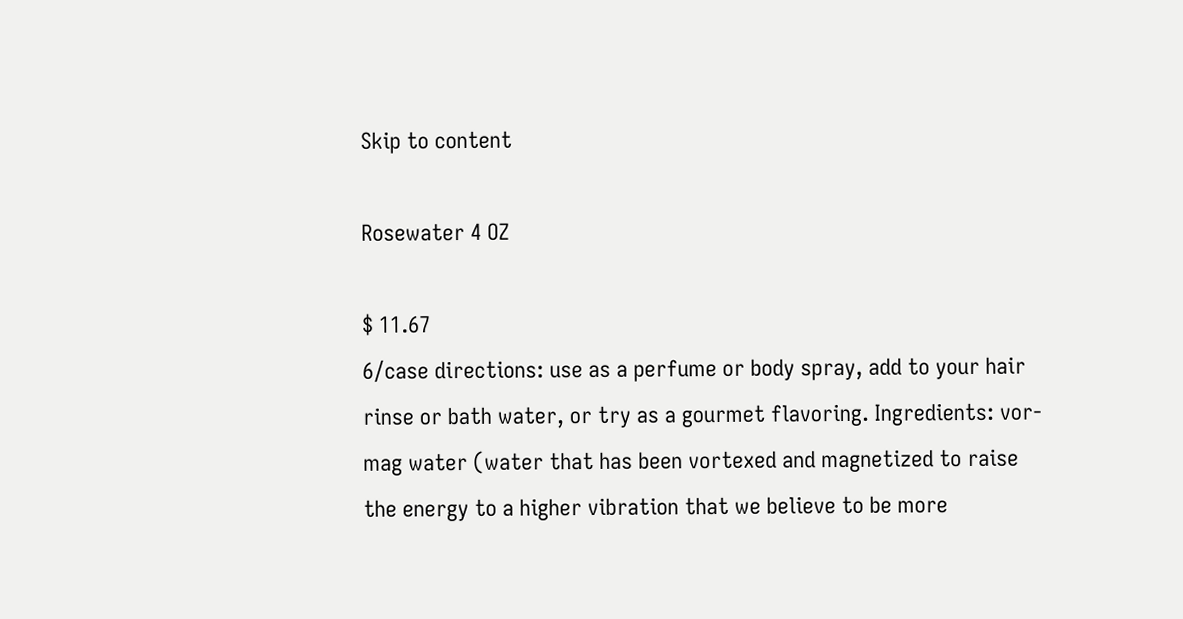Skip to content

Rosewater 4 OZ

$ 11.67
6/case directions: use as a perfume or body spray, add to your hair rinse or bath water, or try as a gourmet flavoring. Ingredients: vor-mag water (water that has been vortexed and magnetized to raise the energy to a higher vibration that we believe to be more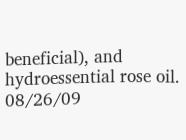beneficial), and hydroessential rose oil. 08/26/09